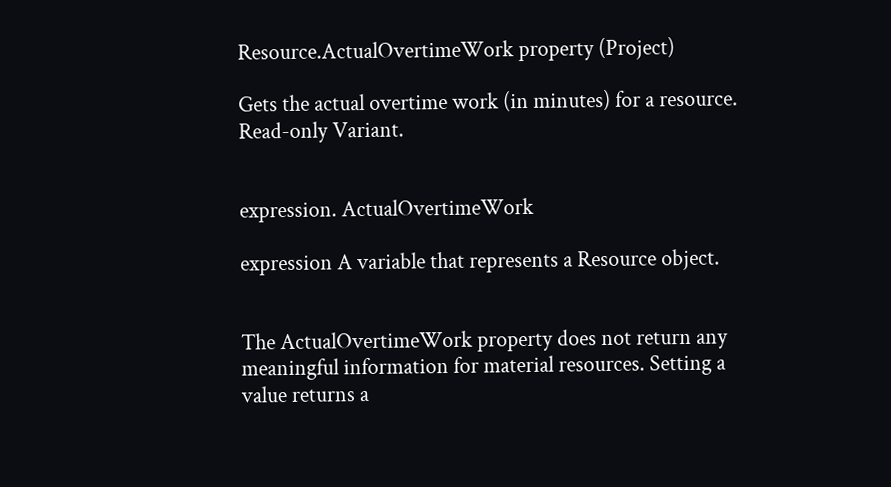Resource.ActualOvertimeWork property (Project)

Gets the actual overtime work (in minutes) for a resource. Read-only Variant.


expression. ActualOvertimeWork

expression A variable that represents a Resource object.


The ActualOvertimeWork property does not return any meaningful information for material resources. Setting a value returns a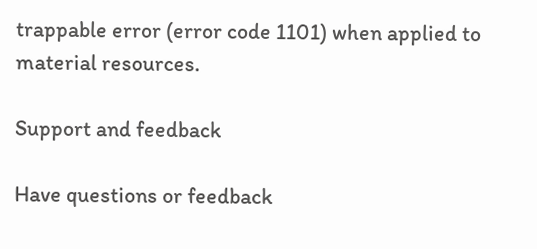trappable error (error code 1101) when applied to material resources.

Support and feedback

Have questions or feedback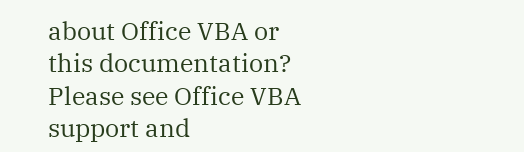about Office VBA or this documentation? Please see Office VBA support and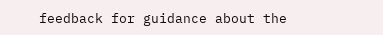feedback for guidance about the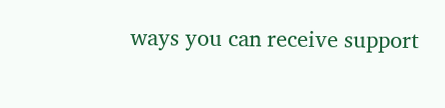ways you can receive support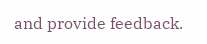and provide feedback.